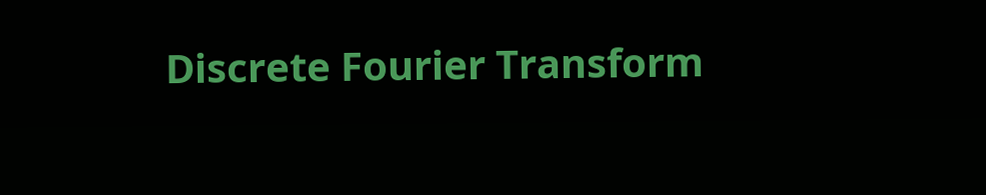Discrete Fourier Transform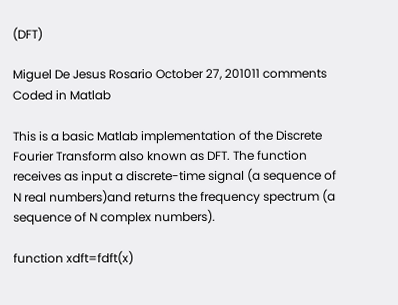(DFT)

Miguel De Jesus Rosario October 27, 201011 comments Coded in Matlab

This is a basic Matlab implementation of the Discrete Fourier Transform also known as DFT. The function receives as input a discrete-time signal (a sequence of N real numbers)and returns the frequency spectrum (a sequence of N complex numbers).

function xdft=fdft(x)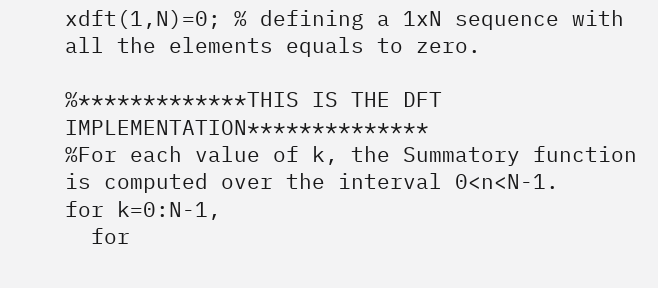xdft(1,N)=0; % defining a 1xN sequence with all the elements equals to zero.

%*************THIS IS THE DFT IMPLEMENTATION**************
%For each value of k, the Summatory function is computed over the interval 0<n<N-1.
for k=0:N-1,
  for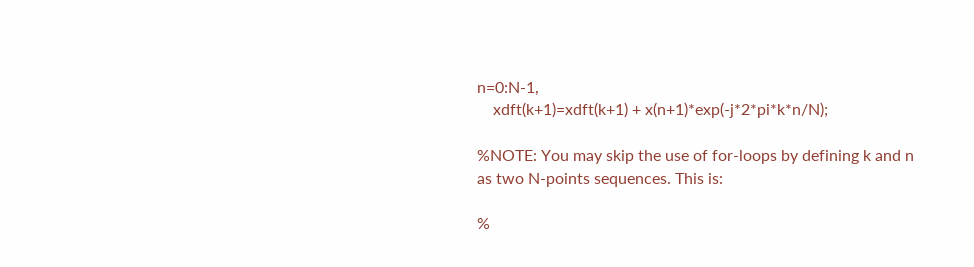n=0:N-1,
    xdft(k+1)=xdft(k+1) + x(n+1)*exp(-j*2*pi*k*n/N);

%NOTE: You may skip the use of for-loops by defining k and n as two N-points sequences. This is:

%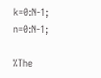k=0:N-1;  n=0:N-1;

%The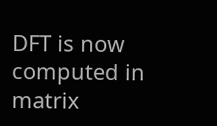DFT is now computed in matrix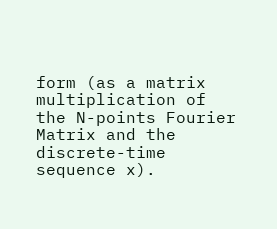form (as a matrix multiplication of the N-points Fourier Matrix and the discrete-time sequence x).